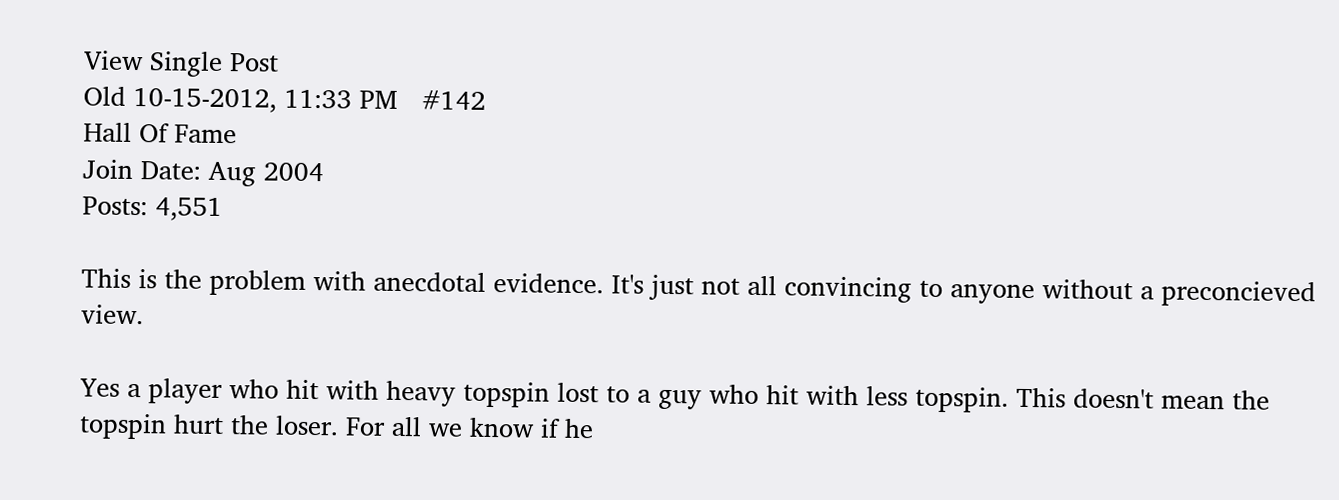View Single Post
Old 10-15-2012, 11:33 PM   #142
Hall Of Fame
Join Date: Aug 2004
Posts: 4,551

This is the problem with anecdotal evidence. It's just not all convincing to anyone without a preconcieved view.

Yes a player who hit with heavy topspin lost to a guy who hit with less topspin. This doesn't mean the topspin hurt the loser. For all we know if he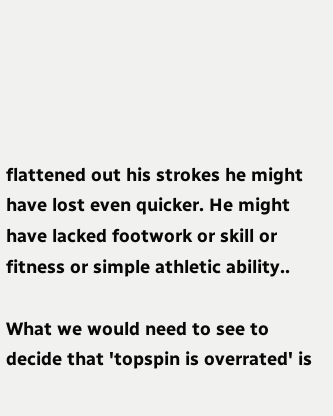flattened out his strokes he might have lost even quicker. He might have lacked footwork or skill or fitness or simple athletic ability..

What we would need to see to decide that 'topspin is overrated' is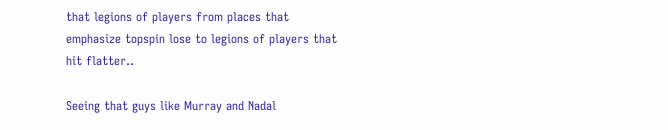that legions of players from places that emphasize topspin lose to legions of players that hit flatter..

Seeing that guys like Murray and Nadal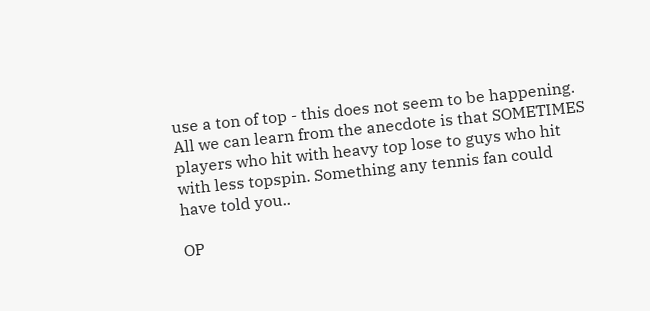use a ton of top - this does not seem to be happening. All we can learn from the anecdote is that SOMETIMES players who hit with heavy top lose to guys who hit with less topspin. Something any tennis fan could have told you..

OP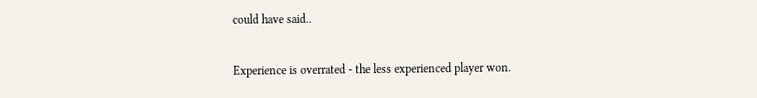could have said..

Experience is overrated - the less experienced player won.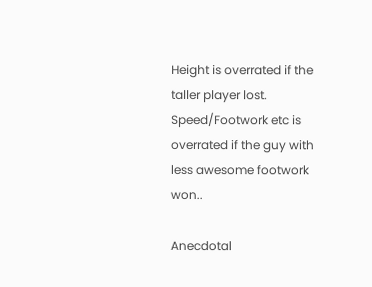Height is overrated if the taller player lost.
Speed/Footwork etc is overrated if the guy with less awesome footwork won..

Anecdotal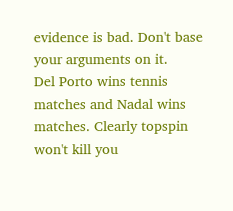evidence is bad. Don't base your arguments on it.
Del Porto wins tennis matches and Nadal wins matches. Clearly topspin won't kill you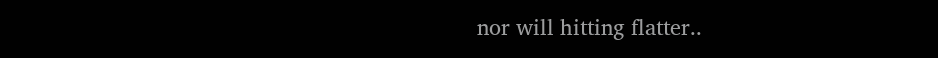nor will hitting flatter..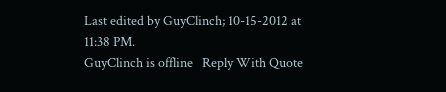Last edited by GuyClinch; 10-15-2012 at 11:38 PM.
GuyClinch is offline   Reply With Quote